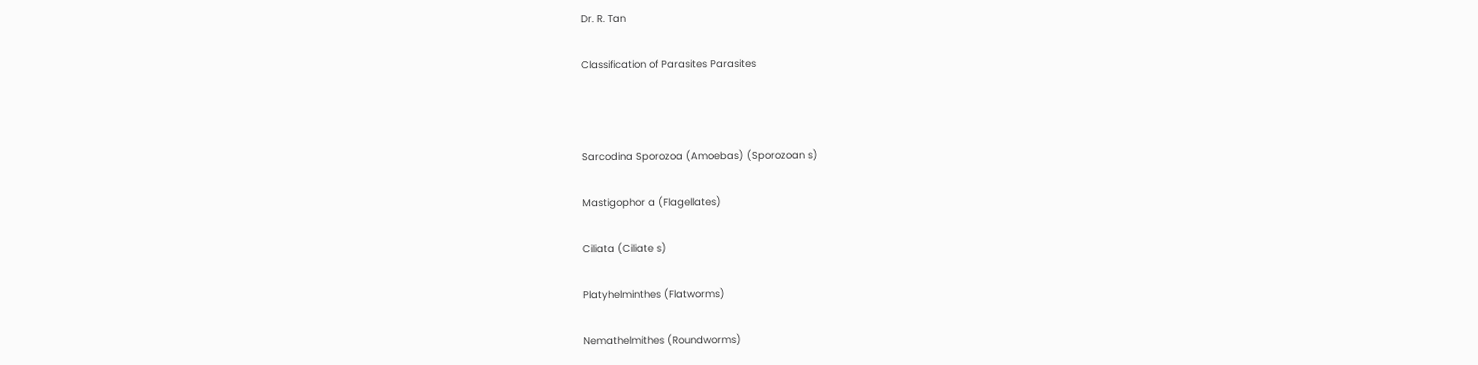Dr. R. Tan

Classification of Parasites Parasites



Sarcodina Sporozoa (Amoebas) (Sporozoan s)

Mastigophor a (Flagellates)

Ciliata (Ciliate s)

Platyhelminthes (Flatworms)

Nemathelmithes (Roundworms)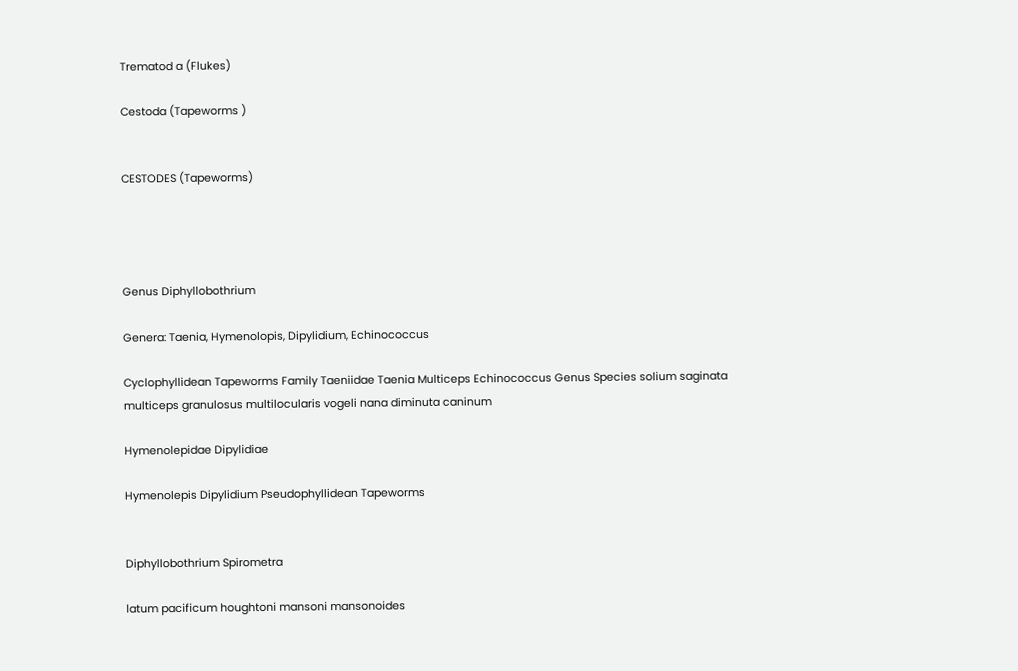Trematod a (Flukes)

Cestoda (Tapeworms )


CESTODES (Tapeworms)




Genus Diphyllobothrium

Genera: Taenia, Hymenolopis, Dipylidium, Echinococcus

Cyclophyllidean Tapeworms Family Taeniidae Taenia Multiceps Echinococcus Genus Species solium saginata multiceps granulosus multilocularis vogeli nana diminuta caninum

Hymenolepidae Dipylidiae

Hymenolepis Dipylidium Pseudophyllidean Tapeworms


Diphyllobothrium Spirometra

latum pacificum houghtoni mansoni mansonoides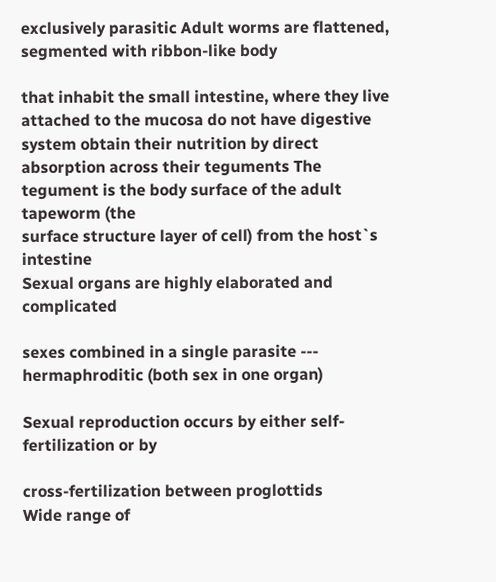exclusively parasitic Adult worms are flattened, segmented with ribbon-like body

that inhabit the small intestine, where they live attached to the mucosa do not have digestive system obtain their nutrition by direct absorption across their teguments The tegument is the body surface of the adult tapeworm (the
surface structure layer of cell) from the host`s intestine
Sexual organs are highly elaborated and complicated

sexes combined in a single parasite --- hermaphroditic (both sex in one organ)

Sexual reproduction occurs by either self-fertilization or by

cross-fertilization between proglottids
Wide range of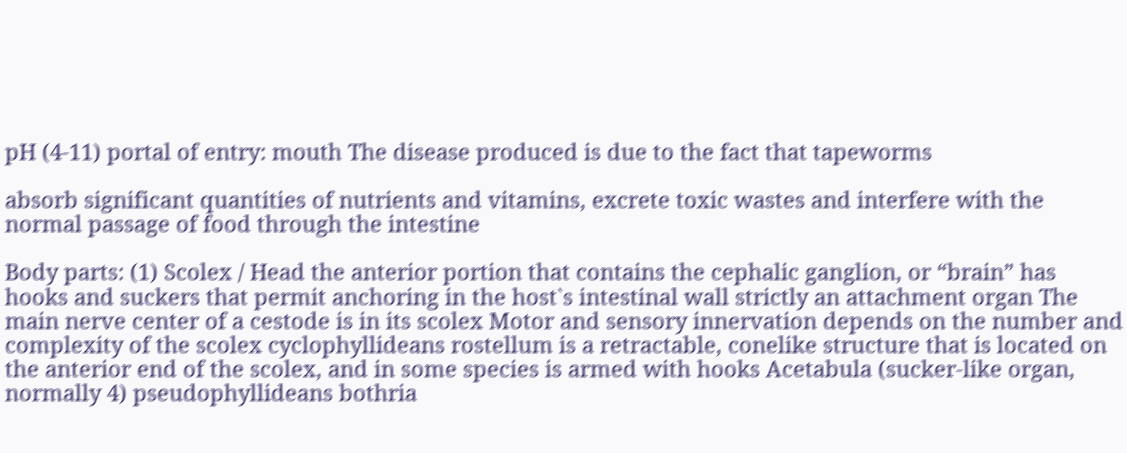pH (4-11) portal of entry: mouth The disease produced is due to the fact that tapeworms

absorb significant quantities of nutrients and vitamins, excrete toxic wastes and interfere with the normal passage of food through the intestine

Body parts: (1) Scolex / Head the anterior portion that contains the cephalic ganglion, or “brain” has hooks and suckers that permit anchoring in the host`s intestinal wall strictly an attachment organ The main nerve center of a cestode is in its scolex Motor and sensory innervation depends on the number and complexity of the scolex cyclophyllideans rostellum is a retractable, conelike structure that is located on the anterior end of the scolex, and in some species is armed with hooks Acetabula (sucker-like organ, normally 4) pseudophyllideans bothria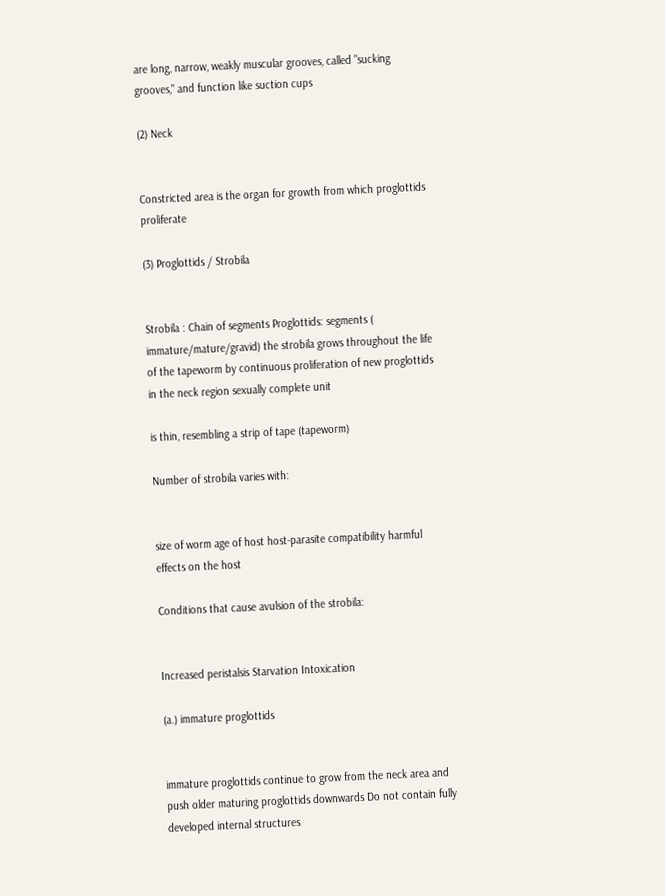are long, narrow, weakly muscular grooves, called "sucking grooves," and function like suction cups

(2) Neck


Constricted area is the organ for growth from which proglottids proliferate

(3) Proglottids / Strobila


Strobila : Chain of segments Proglottids: segments ( immature/mature/gravid) the strobila grows throughout the life of the tapeworm by continuous proliferation of new proglottids in the neck region sexually complete unit

is thin, resembling a strip of tape (tapeworm)

Number of strobila varies with:


size of worm age of host host-parasite compatibility harmful effects on the host

Conditions that cause avulsion of the strobila:


Increased peristalsis Starvation Intoxication

(a.) immature proglottids


immature proglottids continue to grow from the neck area and push older maturing proglottids downwards Do not contain fully developed internal structures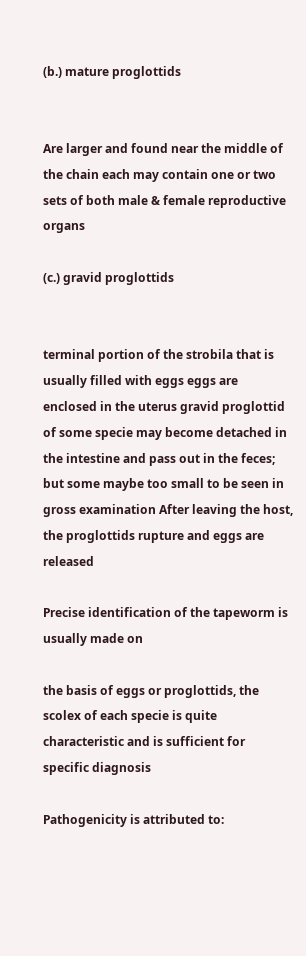(b.) mature proglottids


Are larger and found near the middle of the chain each may contain one or two sets of both male & female reproductive organs

(c.) gravid proglottids


terminal portion of the strobila that is usually filled with eggs eggs are enclosed in the uterus gravid proglottid of some specie may become detached in the intestine and pass out in the feces; but some maybe too small to be seen in gross examination After leaving the host, the proglottids rupture and eggs are released

Precise identification of the tapeworm is usually made on

the basis of eggs or proglottids, the scolex of each specie is quite characteristic and is sufficient for specific diagnosis

Pathogenicity is attributed to: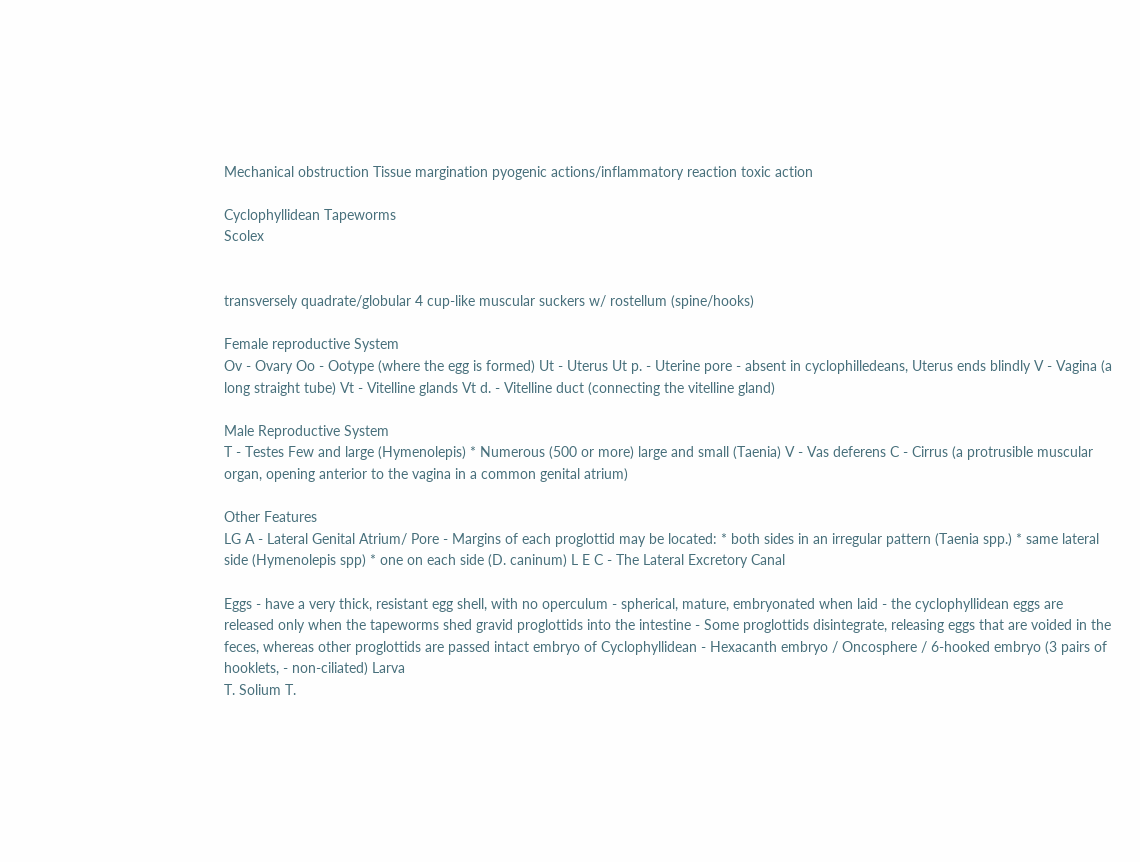Mechanical obstruction Tissue margination pyogenic actions/inflammatory reaction toxic action

Cyclophyllidean Tapeworms
Scolex


transversely quadrate/globular 4 cup-like muscular suckers w/ rostellum (spine/hooks)

Female reproductive System
Ov - Ovary Oo - Ootype (where the egg is formed) Ut - Uterus Ut p. - Uterine pore - absent in cyclophilledeans, Uterus ends blindly V - Vagina (a long straight tube) Vt - Vitelline glands Vt d. - Vitelline duct (connecting the vitelline gland)

Male Reproductive System
T - Testes Few and large (Hymenolepis) * Numerous (500 or more) large and small (Taenia) V - Vas deferens C - Cirrus (a protrusible muscular organ, opening anterior to the vagina in a common genital atrium)

Other Features
LG A - Lateral Genital Atrium/ Pore - Margins of each proglottid may be located: * both sides in an irregular pattern (Taenia spp.) * same lateral side (Hymenolepis spp) * one on each side (D. caninum) L E C - The Lateral Excretory Canal

Eggs - have a very thick, resistant egg shell, with no operculum - spherical, mature, embryonated when laid - the cyclophyllidean eggs are released only when the tapeworms shed gravid proglottids into the intestine - Some proglottids disintegrate, releasing eggs that are voided in the feces, whereas other proglottids are passed intact embryo of Cyclophyllidean - Hexacanth embryo / Oncosphere / 6-hooked embryo (3 pairs of hooklets, - non-ciliated) Larva
T. Solium T.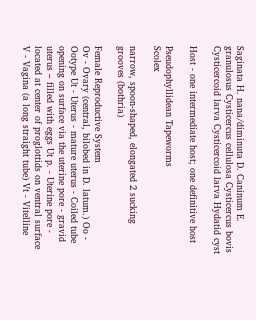Saginata H. nana/diminuta D. Caninum E. granulosus Cysticercus cellulosa Cysticercus bovis Cysticercoid larva Cysticercoid larva Hydatid cyst

Host - one intermediate host; one definitive host

Pseudophyllidean Tapeworms
Scolex

narrow, spoon-shaped, elongated 2 sucking grooves (bothria)

Female Reproductive System
Ov - Ovary (central, bilobed in D. latum.) Oo - Ootype Ut - Uterus - mature uterus - Coiled tube opening on surface via the uterine pore - gravid uterus – filled with eggs Ut p. - Uterine pore - located at center of proglottids on ventral surface V - Vagina (a long straight tube) Vt - Vitelline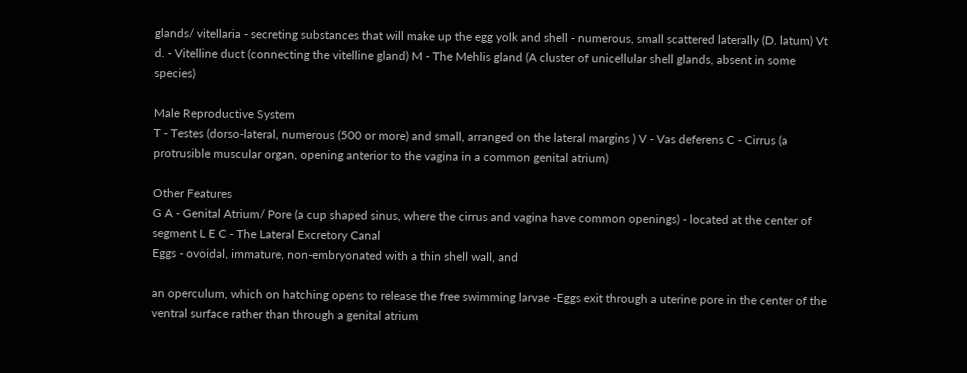glands/ vitellaria - secreting substances that will make up the egg yolk and shell - numerous, small scattered laterally (D. latum) Vt d. - Vitelline duct (connecting the vitelline gland) M - The Mehlis gland (A cluster of unicellular shell glands, absent in some species)

Male Reproductive System
T - Testes (dorso-lateral, numerous (500 or more) and small, arranged on the lateral margins ) V - Vas deferens C - Cirrus (a protrusible muscular organ, opening anterior to the vagina in a common genital atrium)

Other Features
G A - Genital Atrium/ Pore (a cup shaped sinus, where the cirrus and vagina have common openings) - located at the center of segment L E C - The Lateral Excretory Canal
Eggs - ovoidal, immature, non-embryonated with a thin shell wall, and

an operculum, which on hatching opens to release the free swimming larvae -Eggs exit through a uterine pore in the center of the ventral surface rather than through a genital atrium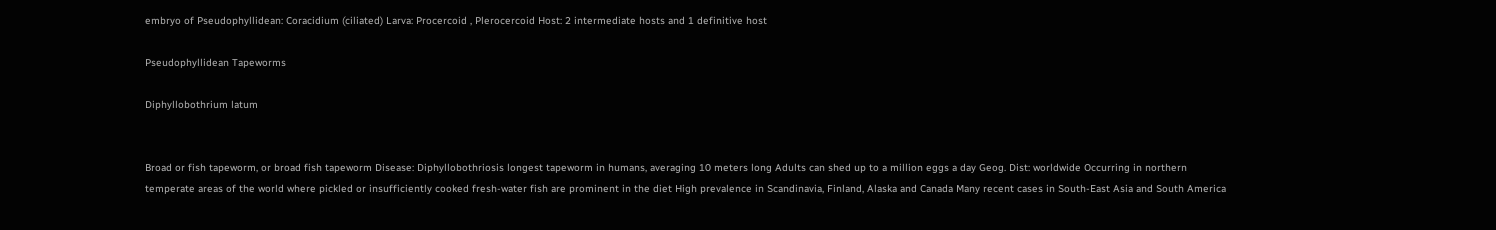embryo of Pseudophyllidean: Coracidium (ciliated) Larva: Procercoid , Plerocercoid Host: 2 intermediate hosts and 1 definitive host

Pseudophyllidean Tapeworms

Diphyllobothrium latum


Broad or fish tapeworm, or broad fish tapeworm Disease: Diphyllobothriosis longest tapeworm in humans, averaging 10 meters long Adults can shed up to a million eggs a day Geog. Dist: worldwide Occurring in northern temperate areas of the world where pickled or insufficiently cooked fresh-water fish are prominent in the diet High prevalence in Scandinavia, Finland, Alaska and Canada Many recent cases in South-East Asia and South America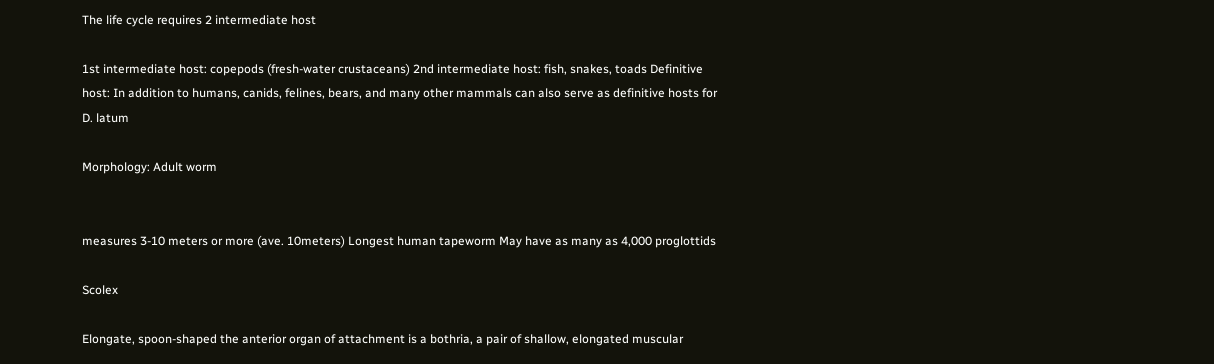The life cycle requires 2 intermediate host

1st intermediate host: copepods (fresh-water crustaceans) 2nd intermediate host: fish, snakes, toads Definitive host: In addition to humans, canids, felines, bears, and many other mammals can also serve as definitive hosts for D. latum

Morphology: Adult worm


measures 3-10 meters or more (ave. 10meters) Longest human tapeworm May have as many as 4,000 proglottids

Scolex

Elongate, spoon-shaped the anterior organ of attachment is a bothria, a pair of shallow, elongated muscular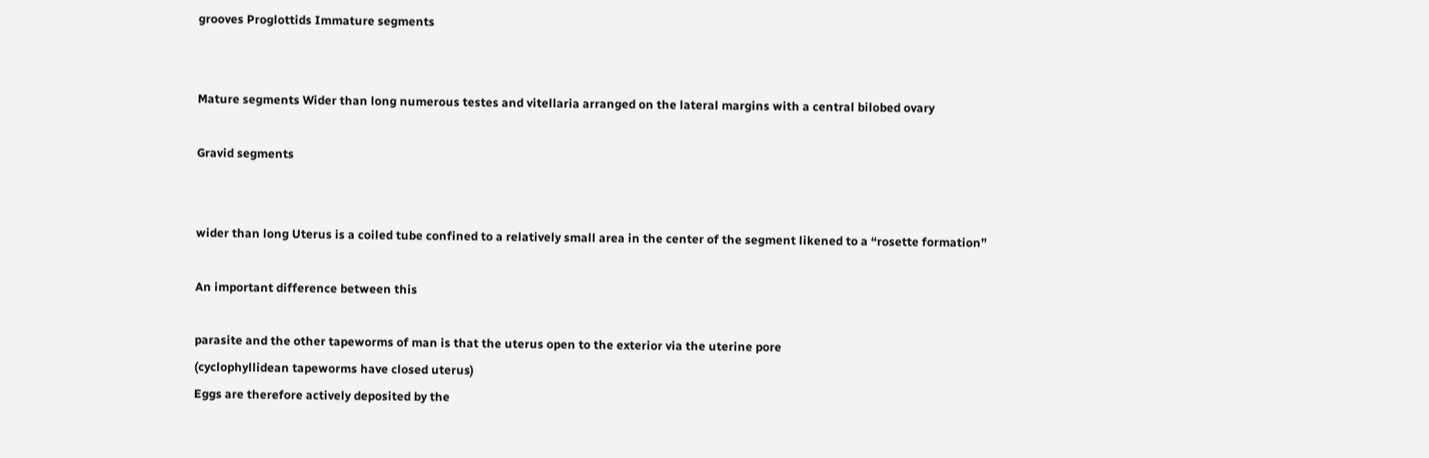grooves Proglottids Immature segments


Mature segments Wider than long numerous testes and vitellaria arranged on the lateral margins with a central bilobed ovary

Gravid segments


wider than long Uterus is a coiled tube confined to a relatively small area in the center of the segment likened to a “rosette formation”

An important difference between this

parasite and the other tapeworms of man is that the uterus open to the exterior via the uterine pore
(cyclophyllidean tapeworms have closed uterus)
Eggs are therefore actively deposited by the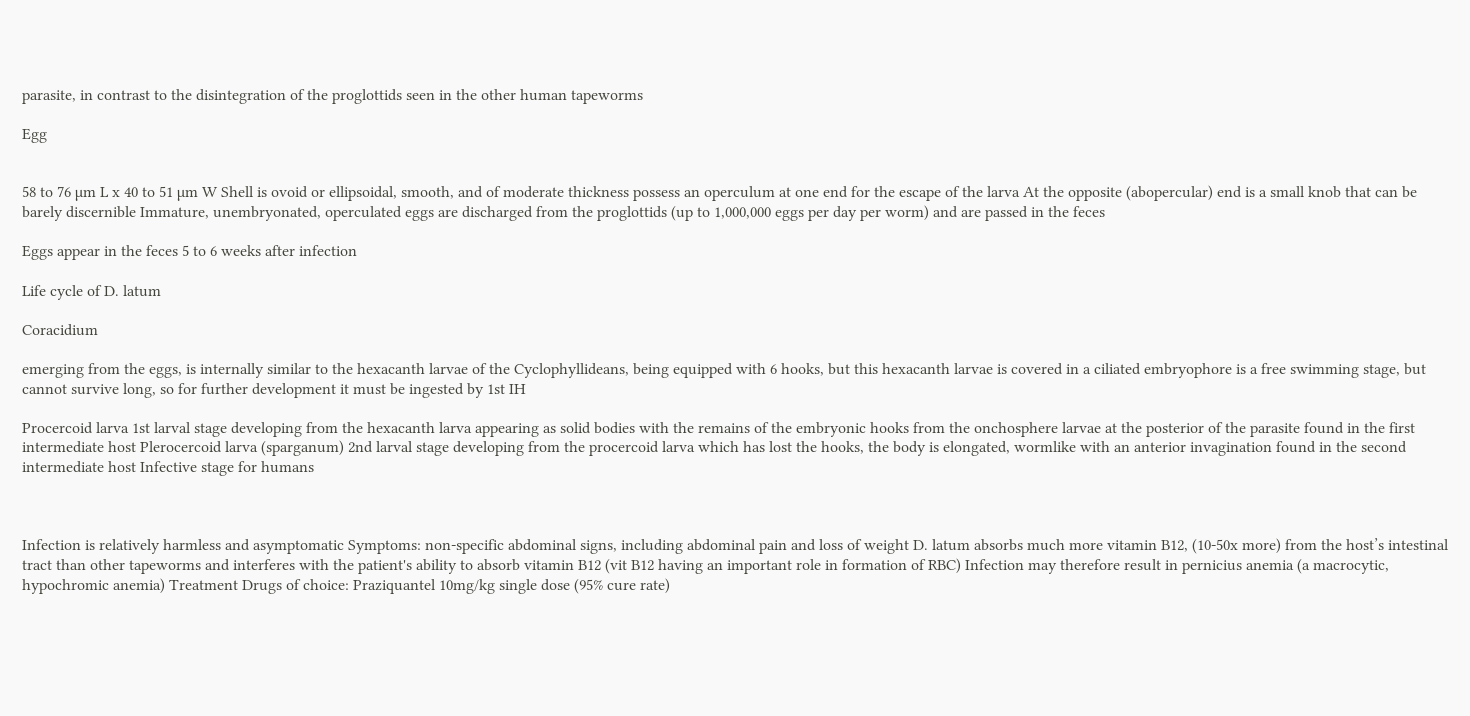parasite, in contrast to the disintegration of the proglottids seen in the other human tapeworms

Egg


58 to 76 µm L x 40 to 51 µm W Shell is ovoid or ellipsoidal, smooth, and of moderate thickness possess an operculum at one end for the escape of the larva At the opposite (abopercular) end is a small knob that can be barely discernible Immature, unembryonated, operculated eggs are discharged from the proglottids (up to 1,000,000 eggs per day per worm) and are passed in the feces

Eggs appear in the feces 5 to 6 weeks after infection

Life cycle of D. latum

Coracidium

emerging from the eggs, is internally similar to the hexacanth larvae of the Cyclophyllideans, being equipped with 6 hooks, but this hexacanth larvae is covered in a ciliated embryophore is a free swimming stage, but cannot survive long, so for further development it must be ingested by 1st IH

Procercoid larva 1st larval stage developing from the hexacanth larva appearing as solid bodies with the remains of the embryonic hooks from the onchosphere larvae at the posterior of the parasite found in the first intermediate host Plerocercoid larva (sparganum) 2nd larval stage developing from the procercoid larva which has lost the hooks, the body is elongated, wormlike with an anterior invagination found in the second intermediate host Infective stage for humans



Infection is relatively harmless and asymptomatic Symptoms: non-specific abdominal signs, including abdominal pain and loss of weight D. latum absorbs much more vitamin B12, (10-50x more) from the host’s intestinal tract than other tapeworms and interferes with the patient's ability to absorb vitamin B12 (vit B12 having an important role in formation of RBC) Infection may therefore result in pernicius anemia (a macrocytic, hypochromic anemia) Treatment Drugs of choice: Praziquantel 10mg/kg single dose (95% cure rate)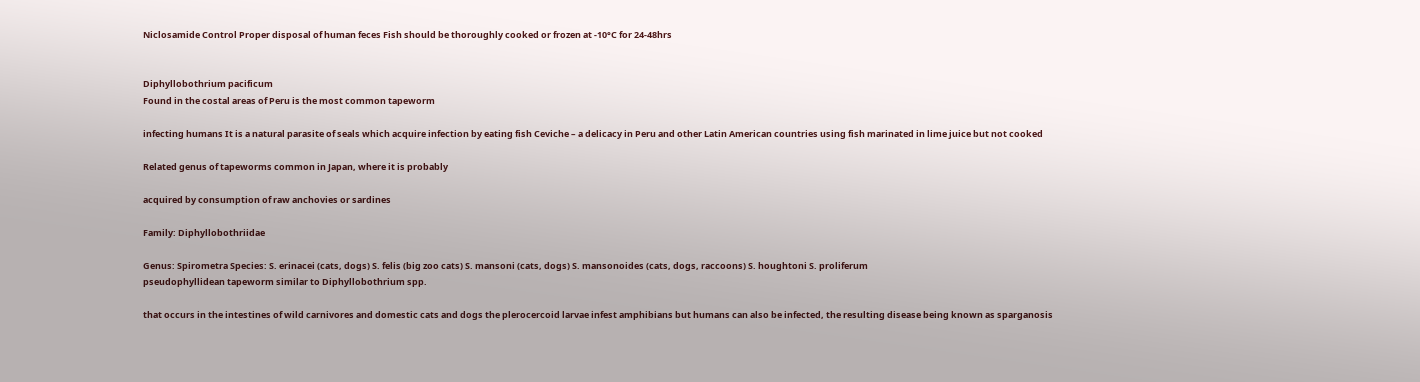Niclosamide Control Proper disposal of human feces Fish should be thoroughly cooked or frozen at -10°C for 24-48hrs


Diphyllobothrium pacificum
Found in the costal areas of Peru is the most common tapeworm

infecting humans It is a natural parasite of seals which acquire infection by eating fish Ceviche – a delicacy in Peru and other Latin American countries using fish marinated in lime juice but not cooked

Related genus of tapeworms common in Japan, where it is probably

acquired by consumption of raw anchovies or sardines

Family: Diphyllobothriidae

Genus: Spirometra Species: S. erinacei (cats, dogs) S. felis (big zoo cats) S. mansoni (cats, dogs) S. mansonoides (cats, dogs, raccoons) S. houghtoni S. proliferum
pseudophyllidean tapeworm similar to Diphyllobothrium spp.

that occurs in the intestines of wild carnivores and domestic cats and dogs the plerocercoid larvae infest amphibians but humans can also be infected, the resulting disease being known as sparganosis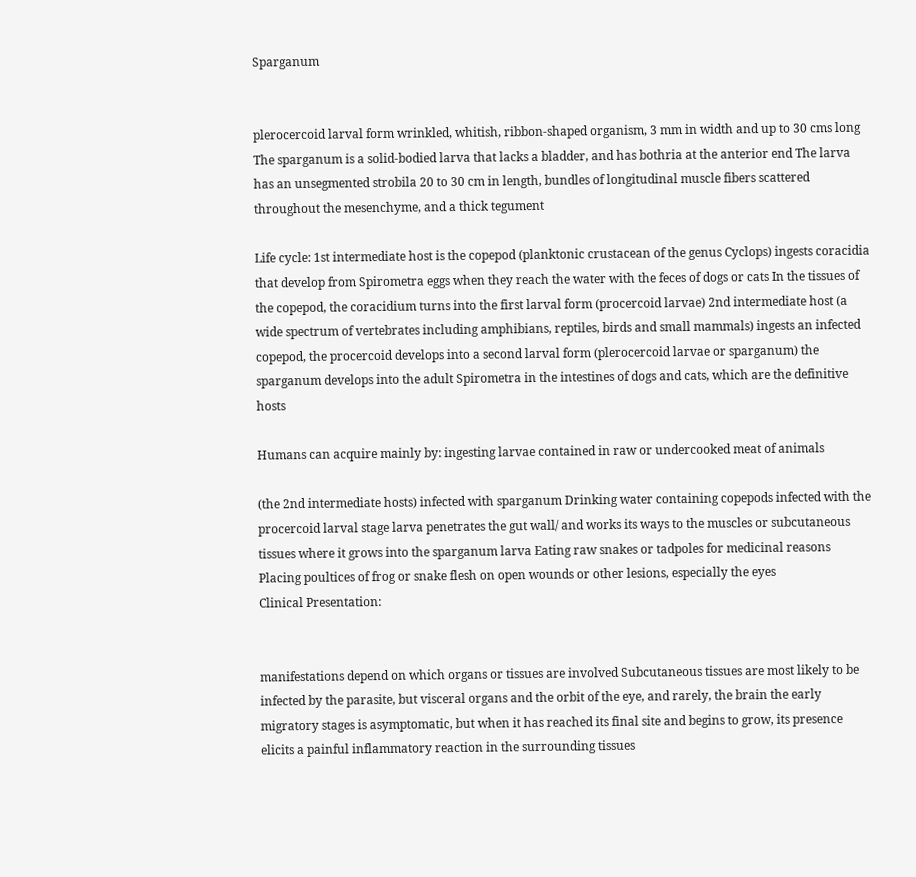Sparganum


plerocercoid larval form wrinkled, whitish, ribbon-shaped organism, 3 mm in width and up to 30 cms long The sparganum is a solid-bodied larva that lacks a bladder, and has bothria at the anterior end The larva has an unsegmented strobila 20 to 30 cm in length, bundles of longitudinal muscle fibers scattered throughout the mesenchyme, and a thick tegument

Life cycle: 1st intermediate host is the copepod (planktonic crustacean of the genus Cyclops) ingests coracidia that develop from Spirometra eggs when they reach the water with the feces of dogs or cats In the tissues of the copepod, the coracidium turns into the first larval form (procercoid larvae) 2nd intermediate host (a wide spectrum of vertebrates including amphibians, reptiles, birds and small mammals) ingests an infected copepod, the procercoid develops into a second larval form (plerocercoid larvae or sparganum) the sparganum develops into the adult Spirometra in the intestines of dogs and cats, which are the definitive hosts

Humans can acquire mainly by: ingesting larvae contained in raw or undercooked meat of animals

(the 2nd intermediate hosts) infected with sparganum Drinking water containing copepods infected with the procercoid larval stage larva penetrates the gut wall/ and works its ways to the muscles or subcutaneous tissues where it grows into the sparganum larva Eating raw snakes or tadpoles for medicinal reasons Placing poultices of frog or snake flesh on open wounds or other lesions, especially the eyes
Clinical Presentation:


manifestations depend on which organs or tissues are involved Subcutaneous tissues are most likely to be infected by the parasite, but visceral organs and the orbit of the eye, and rarely, the brain the early migratory stages is asymptomatic, but when it has reached its final site and begins to grow, its presence elicits a painful inflammatory reaction in the surrounding tissues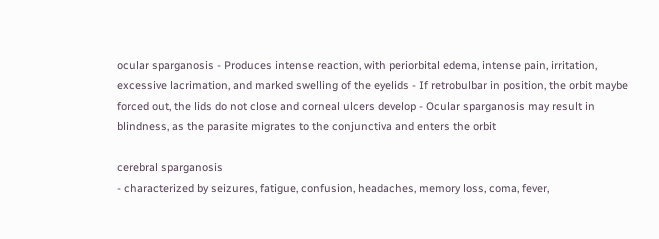ocular sparganosis - Produces intense reaction, with periorbital edema, intense pain, irritation, excessive lacrimation, and marked swelling of the eyelids - If retrobulbar in position, the orbit maybe forced out, the lids do not close and corneal ulcers develop - Ocular sparganosis may result in blindness, as the parasite migrates to the conjunctiva and enters the orbit

cerebral sparganosis
- characterized by seizures, fatigue, confusion, headaches, memory loss, coma, fever,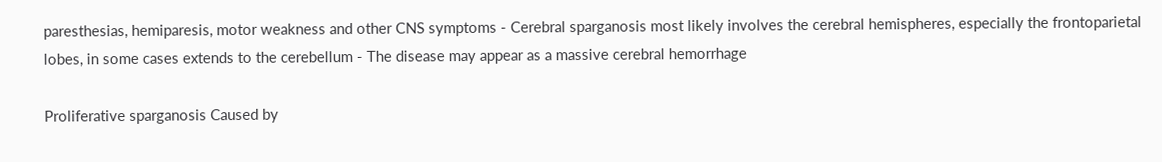paresthesias, hemiparesis, motor weakness and other CNS symptoms - Cerebral sparganosis most likely involves the cerebral hemispheres, especially the frontoparietal lobes, in some cases extends to the cerebellum - The disease may appear as a massive cerebral hemorrhage

Proliferative sparganosis Caused by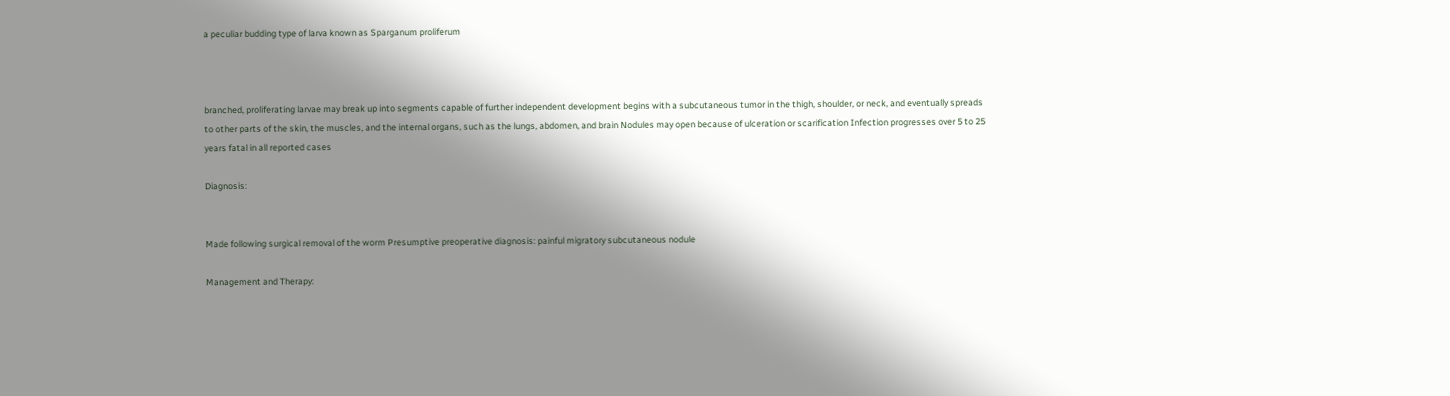a peculiar budding type of larva known as Sparganum proliferum



branched, proliferating larvae may break up into segments capable of further independent development begins with a subcutaneous tumor in the thigh, shoulder, or neck, and eventually spreads to other parts of the skin, the muscles, and the internal organs, such as the lungs, abdomen, and brain Nodules may open because of ulceration or scarification Infection progresses over 5 to 25 years fatal in all reported cases

Diagnosis:


Made following surgical removal of the worm Presumptive preoperative diagnosis: painful migratory subcutaneous nodule

Management and Therapy: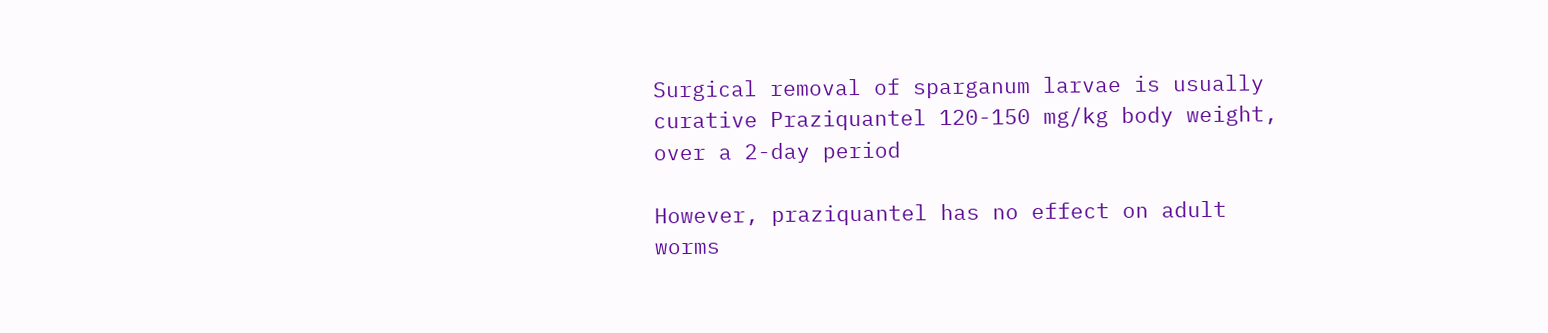Surgical removal of sparganum larvae is usually curative Praziquantel 120-150 mg/kg body weight, over a 2-day period

However, praziquantel has no effect on adult worms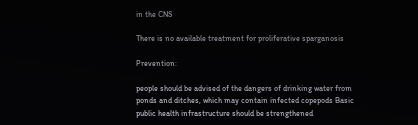in the CNS

There is no available treatment for proliferative sparganosis

Prevention:

people should be advised of the dangers of drinking water from ponds and ditches, which may contain infected copepods Basic public health infrastructure should be strengthened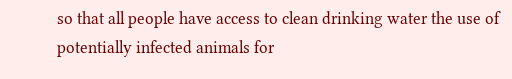so that all people have access to clean drinking water the use of potentially infected animals for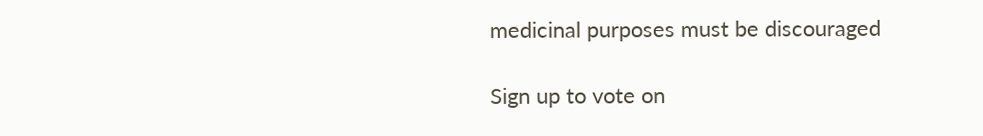medicinal purposes must be discouraged

Sign up to vote on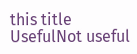this title
UsefulNot useful